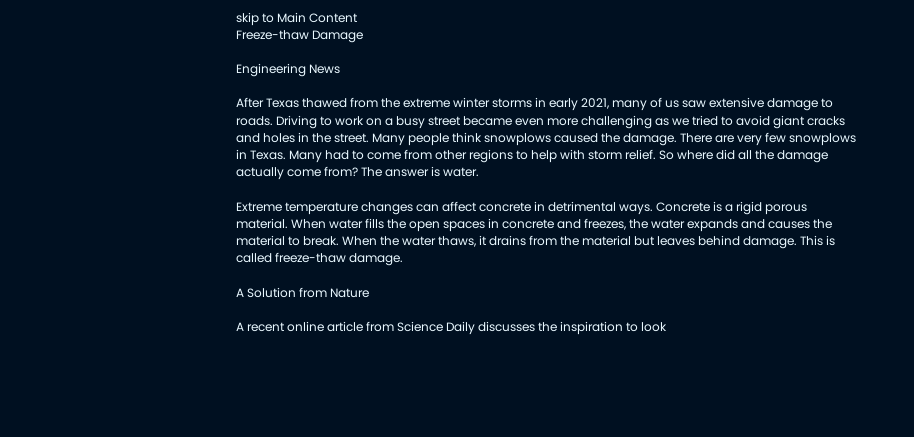skip to Main Content
Freeze-thaw Damage

Engineering News

After Texas thawed from the extreme winter storms in early 2021, many of us saw extensive damage to roads. Driving to work on a busy street became even more challenging as we tried to avoid giant cracks and holes in the street. Many people think snowplows caused the damage. There are very few snowplows in Texas. Many had to come from other regions to help with storm relief. So where did all the damage actually come from? The answer is water.

Extreme temperature changes can affect concrete in detrimental ways. Concrete is a rigid porous material. When water fills the open spaces in concrete and freezes, the water expands and causes the material to break. When the water thaws, it drains from the material but leaves behind damage. This is called freeze-thaw damage.

A Solution from Nature

A recent online article from Science Daily discusses the inspiration to look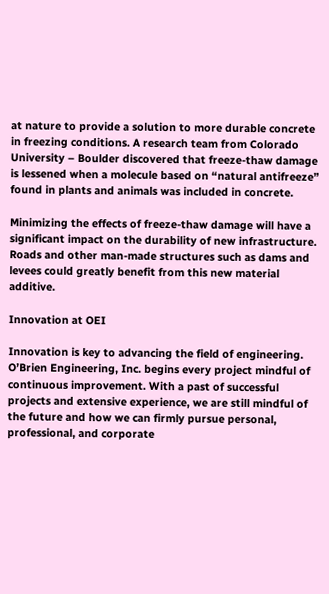at nature to provide a solution to more durable concrete in freezing conditions. A research team from Colorado University – Boulder discovered that freeze-thaw damage is lessened when a molecule based on “natural antifreeze” found in plants and animals was included in concrete.

Minimizing the effects of freeze-thaw damage will have a significant impact on the durability of new infrastructure. Roads and other man-made structures such as dams and levees could greatly benefit from this new material additive.

Innovation at OEI

Innovation is key to advancing the field of engineering. O’Brien Engineering, Inc. begins every project mindful of continuous improvement. With a past of successful projects and extensive experience, we are still mindful of the future and how we can firmly pursue personal, professional, and corporate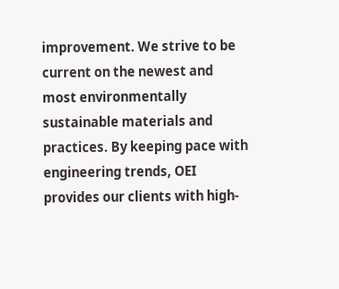improvement. We strive to be current on the newest and most environmentally sustainable materials and practices. By keeping pace with engineering trends, OEI provides our clients with high-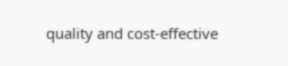quality and cost-effective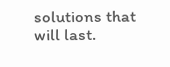solutions that will last.